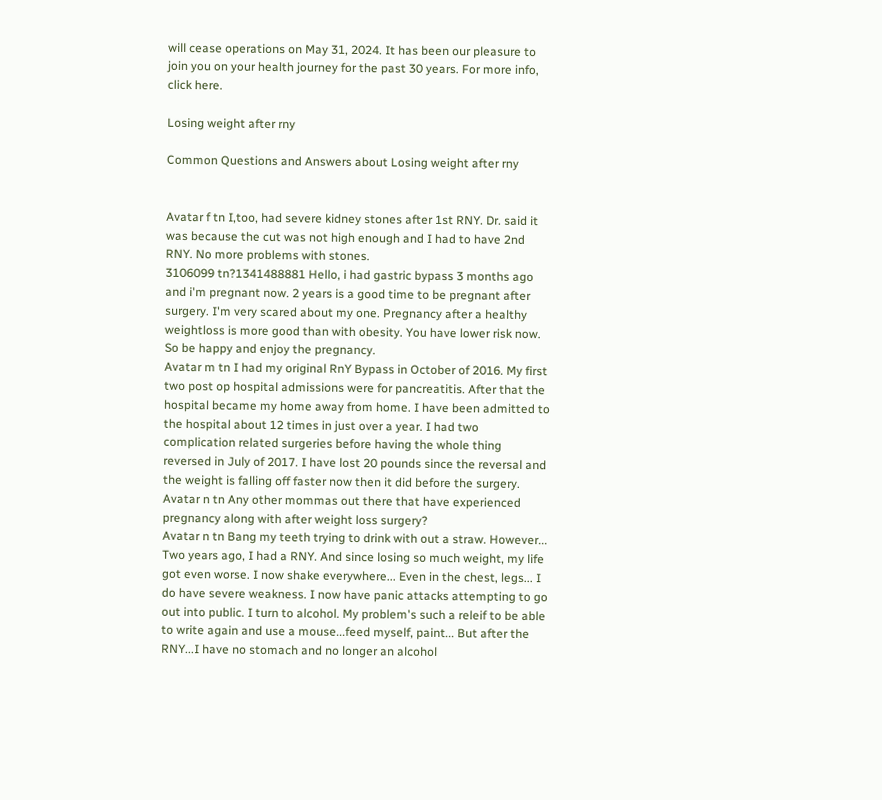will cease operations on May 31, 2024. It has been our pleasure to join you on your health journey for the past 30 years. For more info, click here.

Losing weight after rny

Common Questions and Answers about Losing weight after rny


Avatar f tn I,too, had severe kidney stones after 1st RNY. Dr. said it was because the cut was not high enough and I had to have 2nd RNY. No more problems with stones.
3106099 tn?1341488881 Hello, i had gastric bypass 3 months ago and i'm pregnant now. 2 years is a good time to be pregnant after surgery. I'm very scared about my one. Pregnancy after a healthy weightloss is more good than with obesity. You have lower risk now. So be happy and enjoy the pregnancy.
Avatar m tn I had my original RnY Bypass in October of 2016. My first two post op hospital admissions were for pancreatitis. After that the hospital became my home away from home. I have been admitted to the hospital about 12 times in just over a year. I had two complication related surgeries before having the whole thing reversed in July of 2017. I have lost 20 pounds since the reversal and the weight is falling off faster now then it did before the surgery.
Avatar n tn Any other mommas out there that have experienced pregnancy along with after weight loss surgery?
Avatar n tn Bang my teeth trying to drink with out a straw. However... Two years ago, I had a RNY. And since losing so much weight, my life got even worse. I now shake everywhere... Even in the chest, legs... I do have severe weakness. I now have panic attacks attempting to go out into public. I turn to alcohol. My problem's such a releif to be able to write again and use a mouse...feed myself, paint... But after the RNY...I have no stomach and no longer an alcohol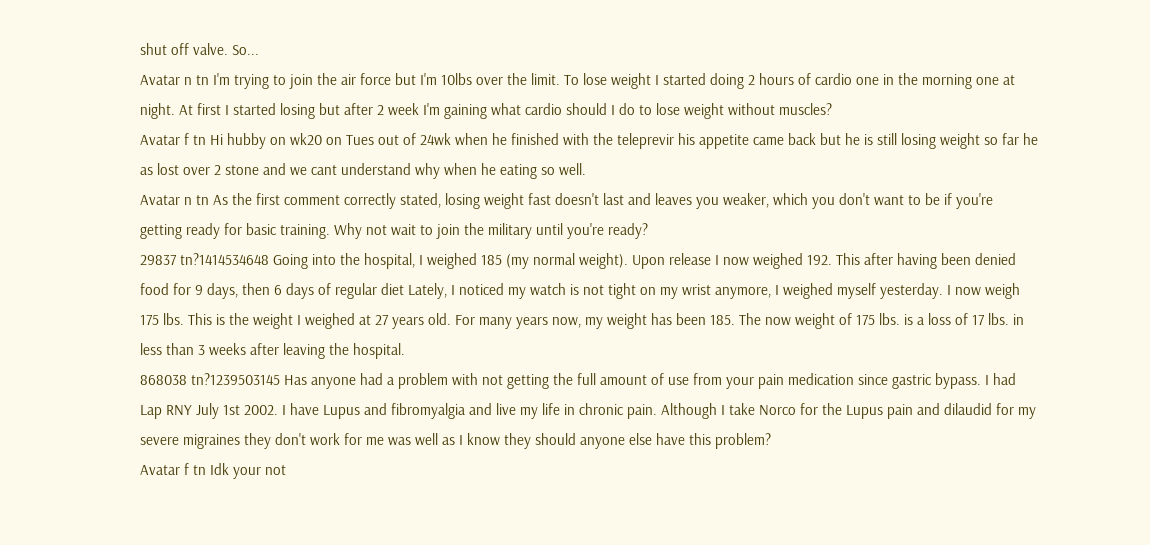shut off valve. So...
Avatar n tn I'm trying to join the air force but I'm 10lbs over the limit. To lose weight I started doing 2 hours of cardio one in the morning one at night. At first I started losing but after 2 week I'm gaining what cardio should I do to lose weight without muscles?
Avatar f tn Hi hubby on wk20 on Tues out of 24wk when he finished with the teleprevir his appetite came back but he is still losing weight so far he as lost over 2 stone and we cant understand why when he eating so well.
Avatar n tn As the first comment correctly stated, losing weight fast doesn't last and leaves you weaker, which you don't want to be if you're getting ready for basic training. Why not wait to join the military until you're ready?
29837 tn?1414534648 Going into the hospital, I weighed 185 (my normal weight). Upon release I now weighed 192. This after having been denied food for 9 days, then 6 days of regular diet Lately, I noticed my watch is not tight on my wrist anymore, I weighed myself yesterday. I now weigh 175 lbs. This is the weight I weighed at 27 years old. For many years now, my weight has been 185. The now weight of 175 lbs. is a loss of 17 lbs. in less than 3 weeks after leaving the hospital.
868038 tn?1239503145 Has anyone had a problem with not getting the full amount of use from your pain medication since gastric bypass. I had Lap RNY July 1st 2002. I have Lupus and fibromyalgia and live my life in chronic pain. Although I take Norco for the Lupus pain and dilaudid for my severe migraines they don't work for me was well as I know they should anyone else have this problem?
Avatar f tn Idk your not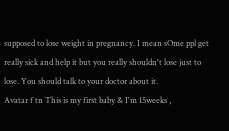supposed to lose weight in pregnancy. I mean sOme ppl get really sick and help it but you really shouldn't lose just to lose. You should talk to your doctor about it.
Avatar f tn This is my first baby & I'm 15weeks ,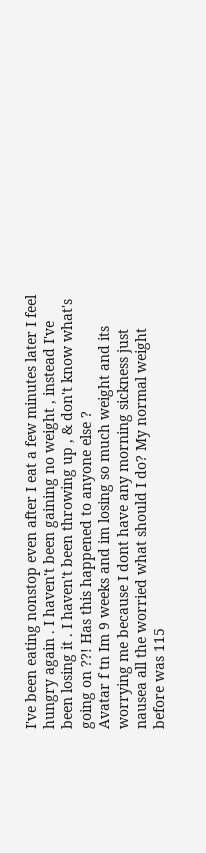I've been eating nonstop even after I eat a few minutes later I feel hungry again . I haven't been gaining no weight , instead I've been losing it . I haven't been throwing up , & don't know what's going on ??! Has this happened to anyone else ?
Avatar f tn Im 9 weeks and im losing so much weight and its worrying me because I dont have any morning sickness just nausea all the worried what should I do? My normal weight before was 115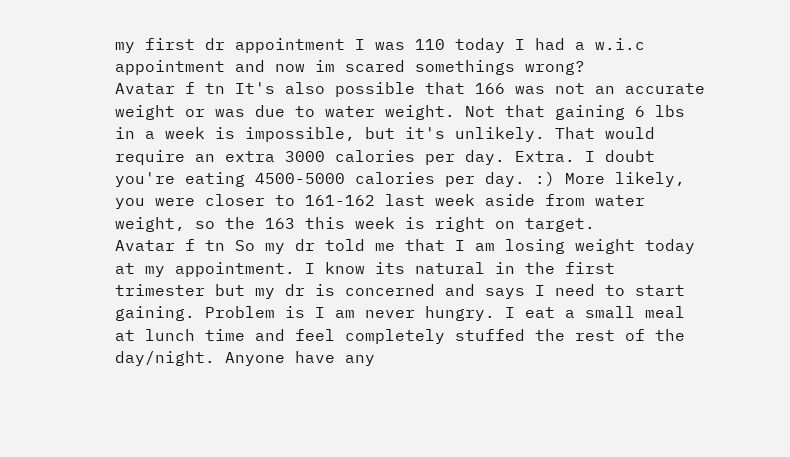my first dr appointment I was 110 today I had a w.i.c appointment and now im scared somethings wrong?
Avatar f tn It's also possible that 166 was not an accurate weight or was due to water weight. Not that gaining 6 lbs in a week is impossible, but it's unlikely. That would require an extra 3000 calories per day. Extra. I doubt you're eating 4500-5000 calories per day. :) More likely, you were closer to 161-162 last week aside from water weight, so the 163 this week is right on target.
Avatar f tn So my dr told me that I am losing weight today at my appointment. I know its natural in the first trimester but my dr is concerned and says I need to start gaining. Problem is I am never hungry. I eat a small meal at lunch time and feel completely stuffed the rest of the day/night. Anyone have any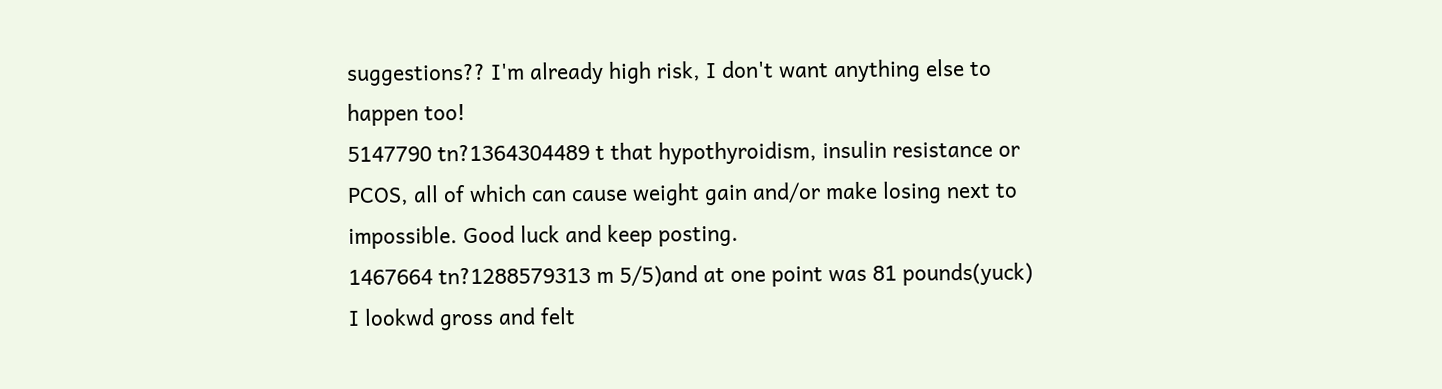suggestions?? I'm already high risk, I don't want anything else to happen too!
5147790 tn?1364304489 t that hypothyroidism, insulin resistance or PCOS, all of which can cause weight gain and/or make losing next to impossible. Good luck and keep posting.
1467664 tn?1288579313 m 5/5)and at one point was 81 pounds(yuck) I lookwd gross and felt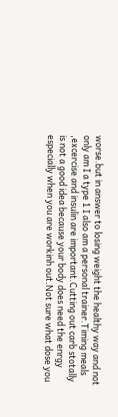worse.but in answer to losing weight the healthy way and not only am I a type 1 I also am a personal trainer.Timing meals ,excercise and insulin are important.Cutting out carb stotally is not a good idea because your body does need the enrgy especially when you are workinh out.Not sure what dose you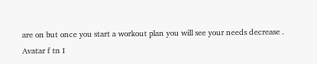are on but once you start a workout plan you will see your needs decrease .
Avatar f tn I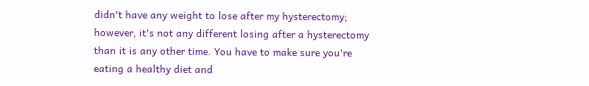didn't have any weight to lose after my hysterectomy; however, it's not any different losing after a hysterectomy than it is any other time. You have to make sure you're eating a healthy diet and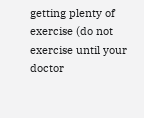getting plenty of exercise (do not exercise until your doctor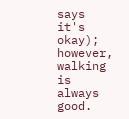says it's okay); however, walking is always good.